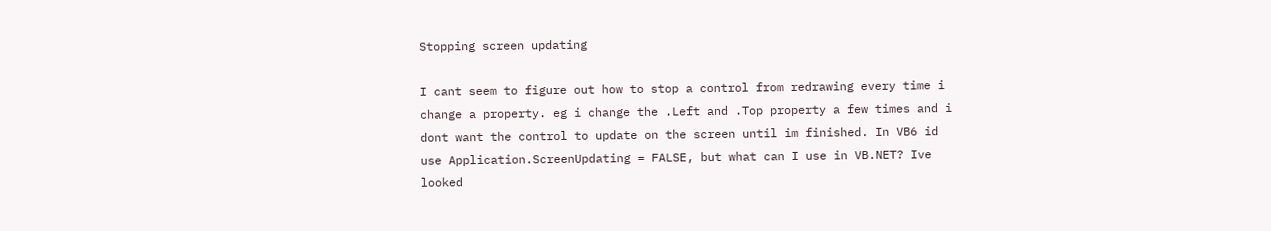Stopping screen updating

I cant seem to figure out how to stop a control from redrawing every time i change a property. eg i change the .Left and .Top property a few times and i dont want the control to update on the screen until im finished. In VB6 id use Application.ScreenUpdating = FALSE, but what can I use in VB.NET? Ive looked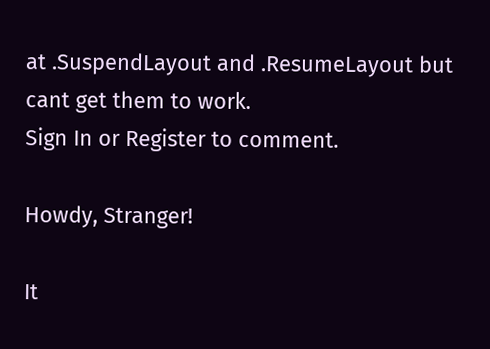at .SuspendLayout and .ResumeLayout but cant get them to work.
Sign In or Register to comment.

Howdy, Stranger!

It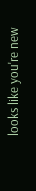looks like you're new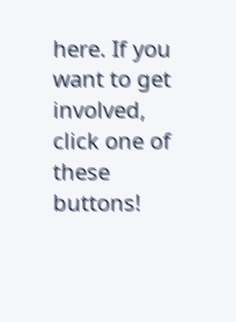here. If you want to get involved, click one of these buttons!